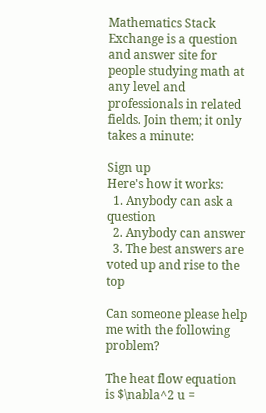Mathematics Stack Exchange is a question and answer site for people studying math at any level and professionals in related fields. Join them; it only takes a minute:

Sign up
Here's how it works:
  1. Anybody can ask a question
  2. Anybody can answer
  3. The best answers are voted up and rise to the top

Can someone please help me with the following problem?

The heat flow equation is $\nabla^2 u =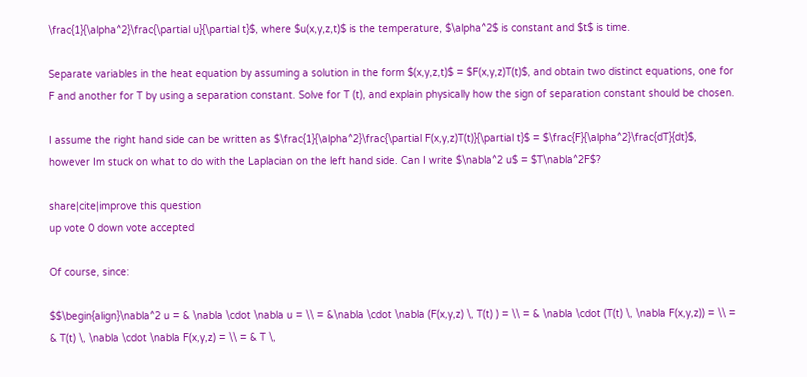\frac{1}{\alpha^2}\frac{\partial u}{\partial t}$, where $u(x,y,z,t)$ is the temperature, $\alpha^2$ is constant and $t$ is time.

Separate variables in the heat equation by assuming a solution in the form $(x,y,z,t)$ = $F(x,y,z)T(t)$, and obtain two distinct equations, one for F and another for T by using a separation constant. Solve for T (t), and explain physically how the sign of separation constant should be chosen.

I assume the right hand side can be written as $\frac{1}{\alpha^2}\frac{\partial F(x,y,z)T(t)}{\partial t}$ = $\frac{F}{\alpha^2}\frac{dT}{dt}$, however Im stuck on what to do with the Laplacian on the left hand side. Can I write $\nabla^2 u$ = $T\nabla^2F$?

share|cite|improve this question
up vote 0 down vote accepted

Of course, since:

$$\begin{align}\nabla^2 u = & \nabla \cdot \nabla u = \\ = &\nabla \cdot \nabla (F(x,y,z) \, T(t) ) = \\ = & \nabla \cdot (T(t) \, \nabla F(x,y,z)) = \\ = & T(t) \, \nabla \cdot \nabla F(x,y,z) = \\ = & T \,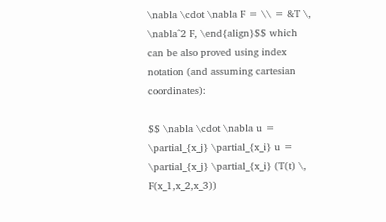\nabla \cdot \nabla F = \\ = &T \, \nabla^2 F, \end{align}$$ which can be also proved using index notation (and assuming cartesian coordinates):

$$ \nabla \cdot \nabla u = \partial_{x_j} \partial_{x_i} u = \partial_{x_j} \partial_{x_i} (T(t) \, F(x_1,x_2,x_3))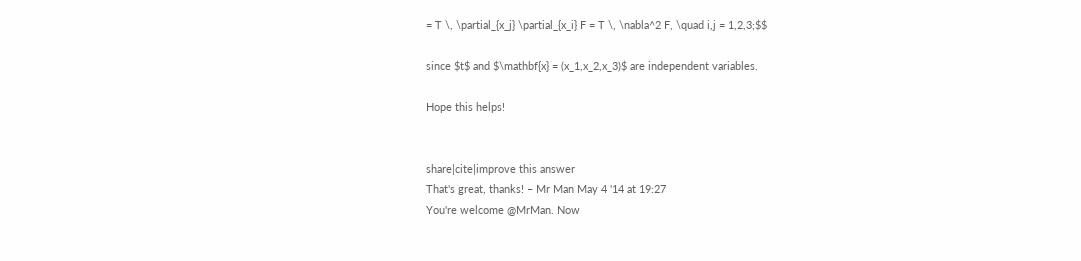= T \, \partial_{x_j} \partial_{x_i} F = T \, \nabla^2 F, \quad i,j = 1,2,3;$$

since $t$ and $\mathbf{x} = (x_1,x_2,x_3)$ are independent variables.

Hope this helps!


share|cite|improve this answer
That's great, thanks! – Mr Man May 4 '14 at 19:27
You're welcome @MrMan. Now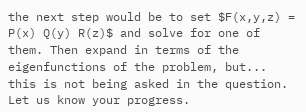the next step would be to set $F(x,y,z) = P(x) Q(y) R(z)$ and solve for one of them. Then expand in terms of the eigenfunctions of the problem, but... this is not being asked in the question. Let us know your progress.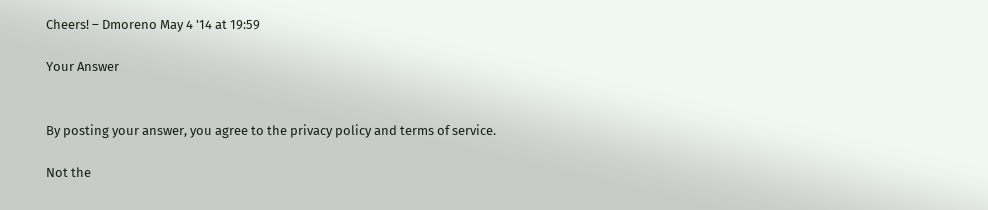Cheers! – Dmoreno May 4 '14 at 19:59

Your Answer


By posting your answer, you agree to the privacy policy and terms of service.

Not the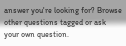answer you're looking for? Browse other questions tagged or ask your own question.